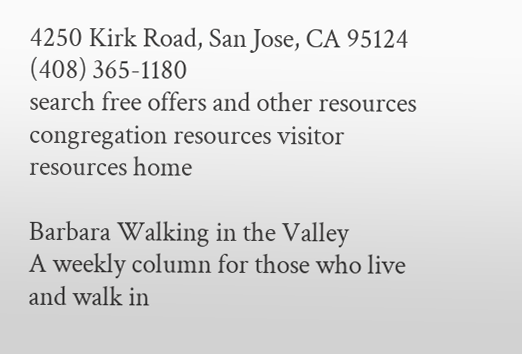4250 Kirk Road, San Jose, CA 95124
(408) 365-1180
search free offers and other resources congregation resources visitor resources home

Barbara Walking in the Valley
A weekly column for those who live and walk in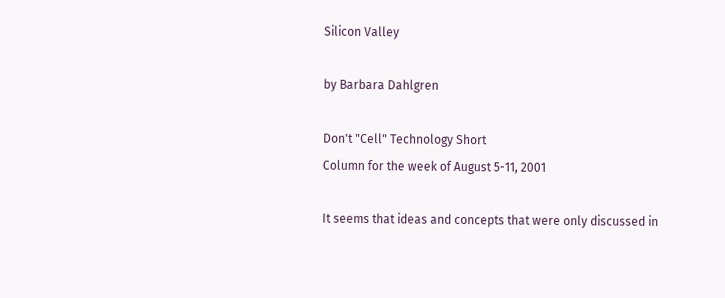Silicon Valley

by Barbara Dahlgren

Don't "Cell" Technology Short
Column for the week of August 5-11, 2001

It seems that ideas and concepts that were only discussed in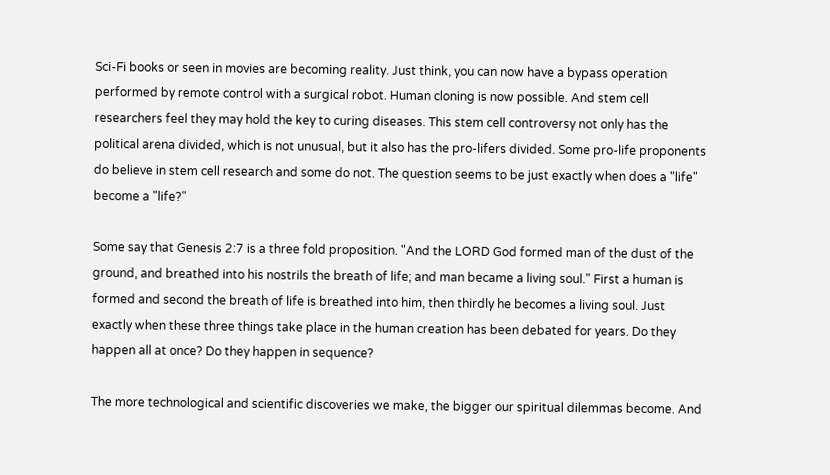Sci-Fi books or seen in movies are becoming reality. Just think, you can now have a bypass operation performed by remote control with a surgical robot. Human cloning is now possible. And stem cell researchers feel they may hold the key to curing diseases. This stem cell controversy not only has the political arena divided, which is not unusual, but it also has the pro-lifers divided. Some pro-life proponents do believe in stem cell research and some do not. The question seems to be just exactly when does a "life" become a "life?"

Some say that Genesis 2:7 is a three fold proposition. "And the LORD God formed man of the dust of the ground, and breathed into his nostrils the breath of life; and man became a living soul." First a human is formed and second the breath of life is breathed into him, then thirdly he becomes a living soul. Just exactly when these three things take place in the human creation has been debated for years. Do they happen all at once? Do they happen in sequence?

The more technological and scientific discoveries we make, the bigger our spiritual dilemmas become. And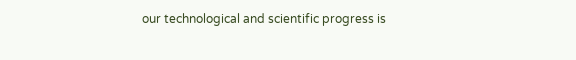our technological and scientific progress is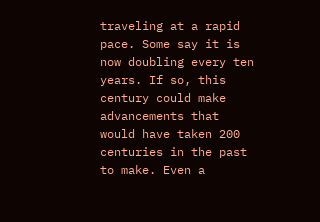traveling at a rapid pace. Some say it is now doubling every ten years. If so, this century could make advancements that would have taken 200 centuries in the past to make. Even a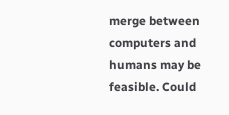merge between computers and humans may be feasible. Could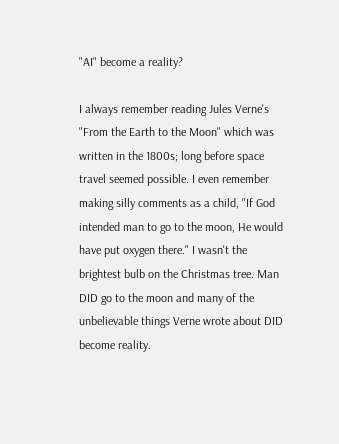"AI" become a reality?

I always remember reading Jules Verne's "From the Earth to the Moon" which was written in the 1800s; long before space travel seemed possible. I even remember making silly comments as a child, "If God intended man to go to the moon, He would have put oxygen there." I wasn't the brightest bulb on the Christmas tree. Man DID go to the moon and many of the unbelievable things Verne wrote about DID become reality.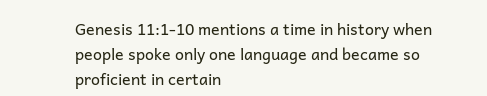Genesis 11:1-10 mentions a time in history when people spoke only one language and became so proficient in certain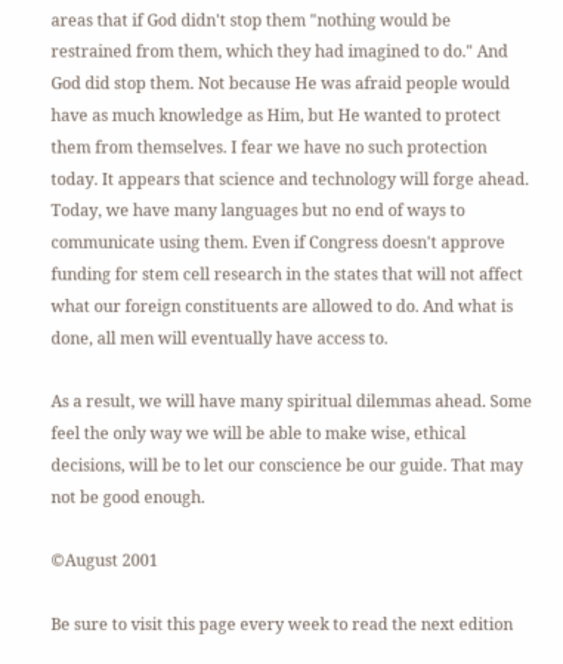areas that if God didn't stop them "nothing would be restrained from them, which they had imagined to do." And God did stop them. Not because He was afraid people would have as much knowledge as Him, but He wanted to protect them from themselves. I fear we have no such protection today. It appears that science and technology will forge ahead. Today, we have many languages but no end of ways to communicate using them. Even if Congress doesn't approve funding for stem cell research in the states that will not affect what our foreign constituents are allowed to do. And what is done, all men will eventually have access to.

As a result, we will have many spiritual dilemmas ahead. Some feel the only way we will be able to make wise, ethical decisions, will be to let our conscience be our guide. That may not be good enough.

©August 2001

Be sure to visit this page every week to read the next edition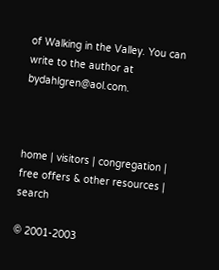of Walking in the Valley. You can write to the author at bydahlgren@aol.com.



home | visitors | congregation | free offers & other resources | search

© 2001-2003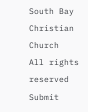South Bay Christian Church
All rights reserved
Submit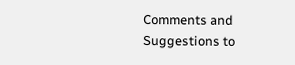Comments and Suggestions to